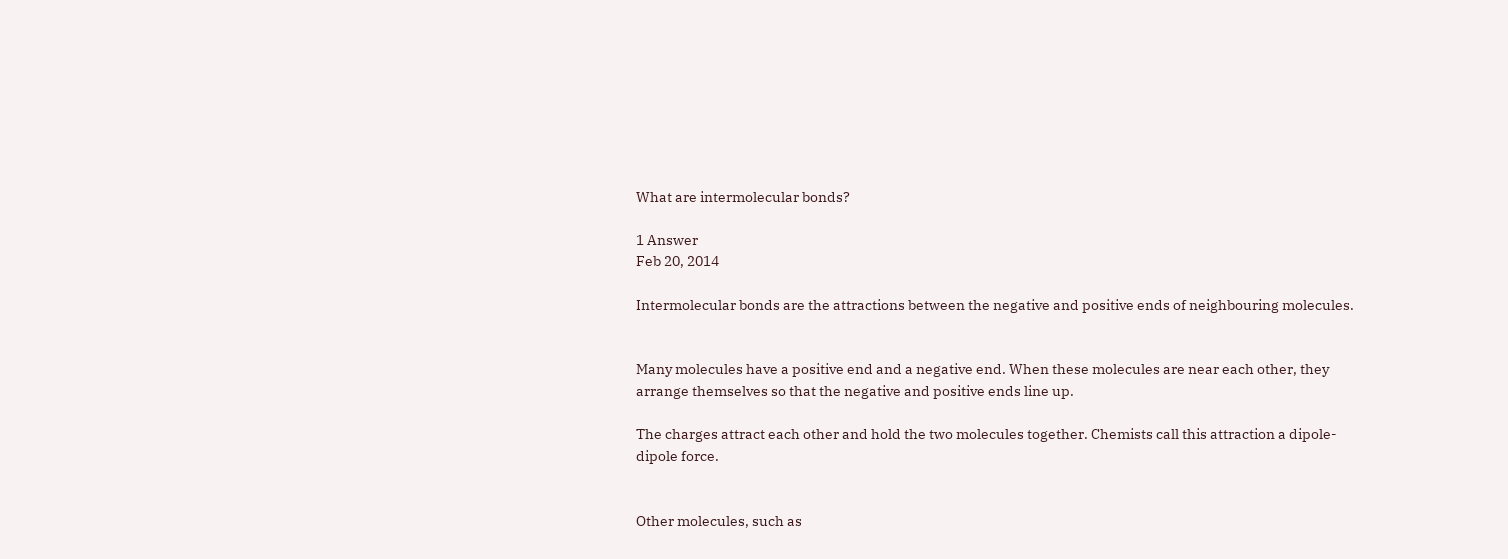What are intermolecular bonds?

1 Answer
Feb 20, 2014

Intermolecular bonds are the attractions between the negative and positive ends of neighbouring molecules.


Many molecules have a positive end and a negative end. When these molecules are near each other, they arrange themselves so that the negative and positive ends line up.

The charges attract each other and hold the two molecules together. Chemists call this attraction a dipole-dipole force.


Other molecules, such as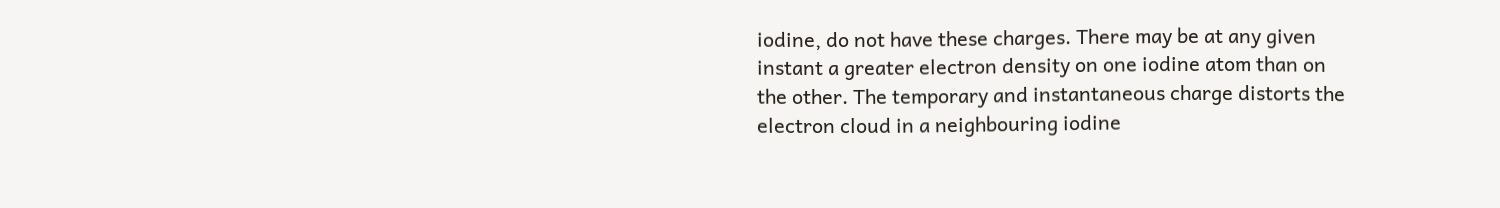iodine, do not have these charges. There may be at any given instant a greater electron density on one iodine atom than on the other. The temporary and instantaneous charge distorts the electron cloud in a neighbouring iodine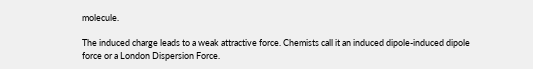molecule.

The induced charge leads to a weak attractive force. Chemists call it an induced dipole-induced dipole force or a London Dispersion Force.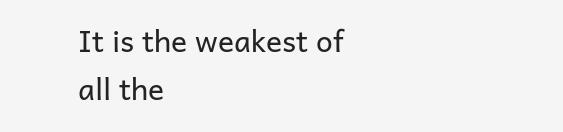It is the weakest of all the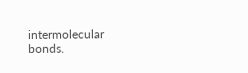intermolecular bonds.